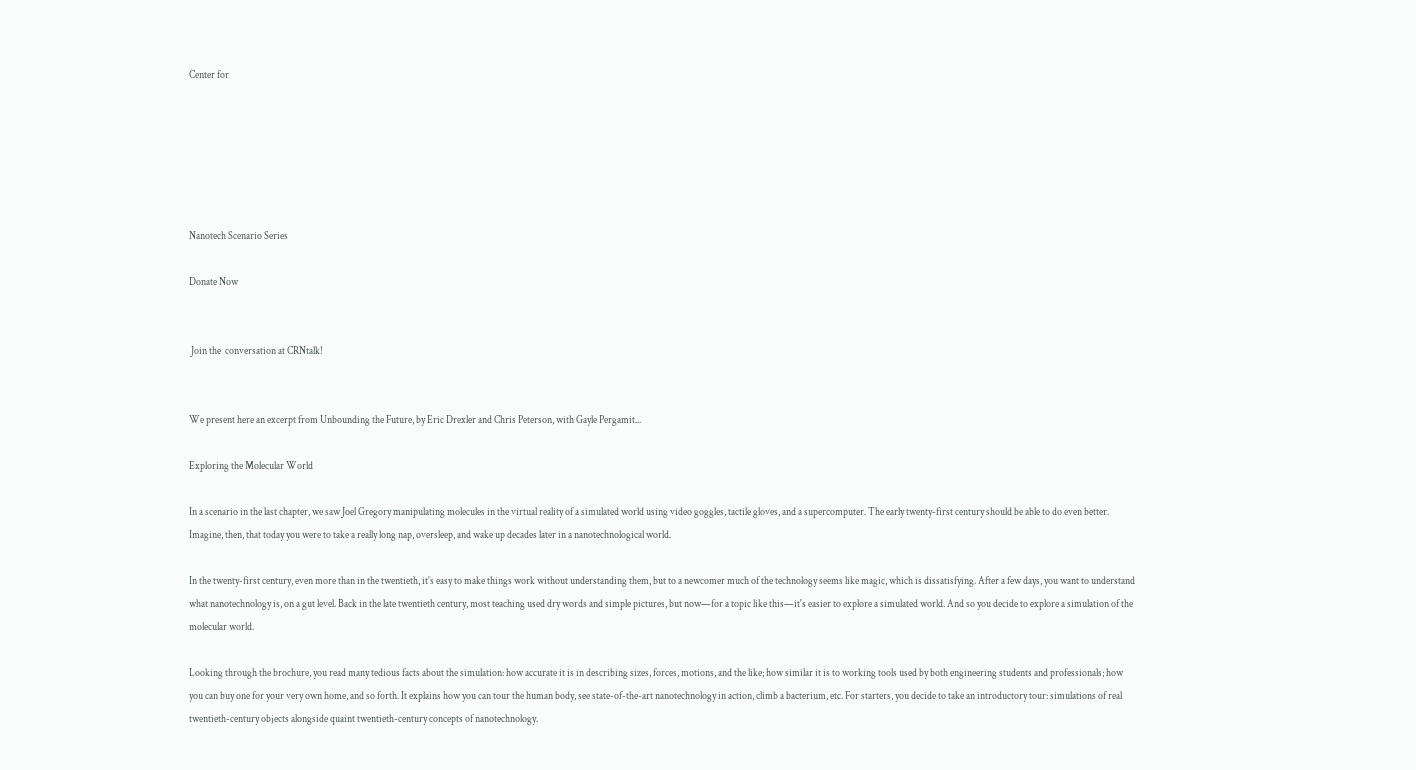Center for






Nanotech Scenario Series

Donate Now


 Join the  conversation at CRNtalk!


We present here an excerpt from Unbounding the Future, by Eric Drexler and Chris Peterson, with Gayle Pergamit...

Exploring the Molecular World

In a scenario in the last chapter, we saw Joel Gregory manipulating molecules in the virtual reality of a simulated world using video goggles, tactile gloves, and a supercomputer. The early twenty-first century should be able to do even better. Imagine, then, that today you were to take a really long nap, oversleep, and wake up decades later in a nanotechnological world.

In the twenty-first century, even more than in the twentieth, it's easy to make things work without understanding them, but to a newcomer much of the technology seems like magic, which is dissatisfying. After a few days, you want to understand what nanotechnology is, on a gut level. Back in the late twentieth century, most teaching used dry words and simple pictures, but now—for a topic like this—it's easier to explore a simulated world. And so you decide to explore a simulation of the molecular world.

Looking through the brochure, you read many tedious facts about the simulation: how accurate it is in describing sizes, forces, motions, and the like; how similar it is to working tools used by both engineering students and professionals; how you can buy one for your very own home, and so forth. It explains how you can tour the human body, see state-of-the-art nanotechnology in action, climb a bacterium, etc. For starters, you decide to take an introductory tour: simulations of real twentieth-century objects alongside quaint twentieth-century concepts of nanotechnology.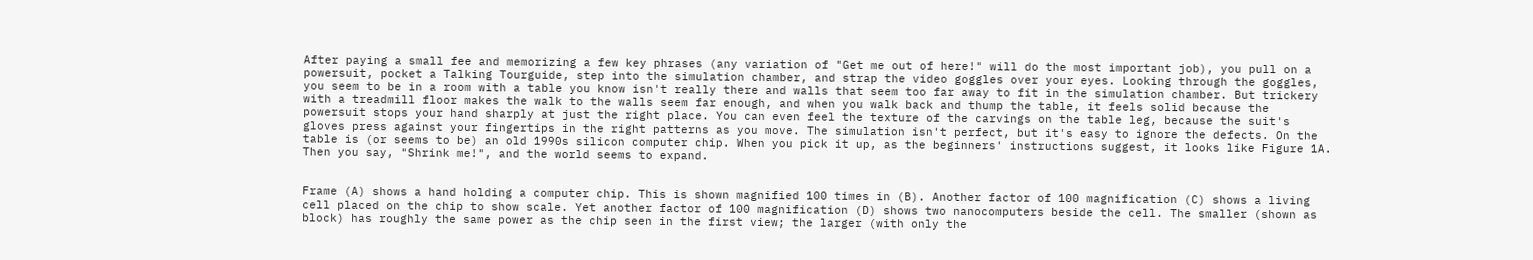After paying a small fee and memorizing a few key phrases (any variation of "Get me out of here!" will do the most important job), you pull on a powersuit, pocket a Talking Tourguide, step into the simulation chamber, and strap the video goggles over your eyes. Looking through the goggles, you seem to be in a room with a table you know isn't really there and walls that seem too far away to fit in the simulation chamber. But trickery with a treadmill floor makes the walk to the walls seem far enough, and when you walk back and thump the table, it feels solid because the powersuit stops your hand sharply at just the right place. You can even feel the texture of the carvings on the table leg, because the suit's gloves press against your fingertips in the right patterns as you move. The simulation isn't perfect, but it's easy to ignore the defects. On the table is (or seems to be) an old 1990s silicon computer chip. When you pick it up, as the beginners' instructions suggest, it looks like Figure 1A. Then you say, "Shrink me!", and the world seems to expand.


Frame (A) shows a hand holding a computer chip. This is shown magnified 100 times in (B). Another factor of 100 magnification (C) shows a living cell placed on the chip to show scale. Yet another factor of 100 magnification (D) shows two nanocomputers beside the cell. The smaller (shown as block) has roughly the same power as the chip seen in the first view; the larger (with only the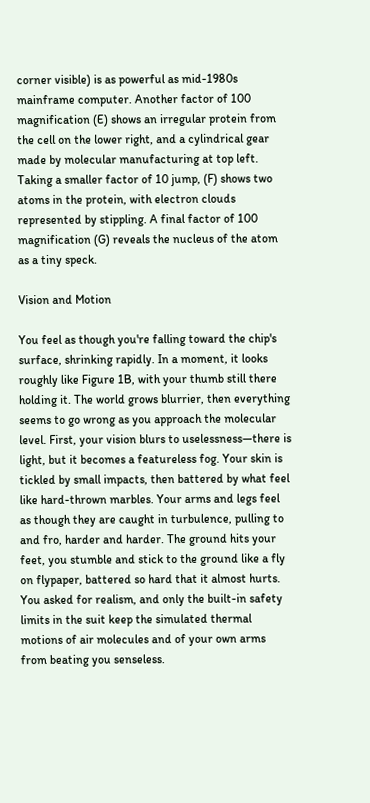corner visible) is as powerful as mid-1980s mainframe computer. Another factor of 100 magnification (E) shows an irregular protein from the cell on the lower right, and a cylindrical gear made by molecular manufacturing at top left. Taking a smaller factor of 10 jump, (F) shows two atoms in the protein, with electron clouds represented by stippling. A final factor of 100 magnification (G) reveals the nucleus of the atom as a tiny speck.

Vision and Motion

You feel as though you're falling toward the chip's surface, shrinking rapidly. In a moment, it looks roughly like Figure 1B, with your thumb still there holding it. The world grows blurrier, then everything seems to go wrong as you approach the molecular level. First, your vision blurs to uselessness—there is light, but it becomes a featureless fog. Your skin is tickled by small impacts, then battered by what feel like hard-thrown marbles. Your arms and legs feel as though they are caught in turbulence, pulling to and fro, harder and harder. The ground hits your feet, you stumble and stick to the ground like a fly on flypaper, battered so hard that it almost hurts. You asked for realism, and only the built-in safety limits in the suit keep the simulated thermal motions of air molecules and of your own arms from beating you senseless.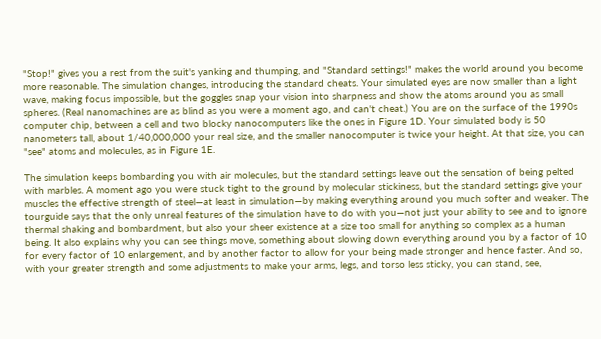"Stop!" gives you a rest from the suit's yanking and thumping, and "Standard settings!" makes the world around you become more reasonable. The simulation changes, introducing the standard cheats. Your simulated eyes are now smaller than a light wave, making focus impossible, but the goggles snap your vision into sharpness and show the atoms around you as small spheres. (Real nanomachines are as blind as you were a moment ago, and can't cheat.) You are on the surface of the 1990s computer chip, between a cell and two blocky nanocomputers like the ones in Figure 1D. Your simulated body is 50 nanometers tall, about 1/40,000,000 your real size, and the smaller nanocomputer is twice your height. At that size, you can "see" atoms and molecules, as in Figure 1E.

The simulation keeps bombarding you with air molecules, but the standard settings leave out the sensation of being pelted with marbles. A moment ago you were stuck tight to the ground by molecular stickiness, but the standard settings give your muscles the effective strength of steel—at least in simulation—by making everything around you much softer and weaker. The tourguide says that the only unreal features of the simulation have to do with you—not just your ability to see and to ignore thermal shaking and bombardment, but also your sheer existence at a size too small for anything so complex as a human being. It also explains why you can see things move, something about slowing down everything around you by a factor of 10 for every factor of 10 enlargement, and by another factor to allow for your being made stronger and hence faster. And so, with your greater strength and some adjustments to make your arms, legs, and torso less sticky, you can stand, see,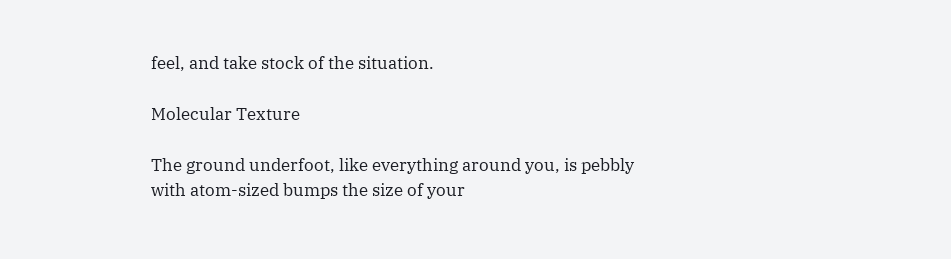feel, and take stock of the situation.

Molecular Texture

The ground underfoot, like everything around you, is pebbly with atom-sized bumps the size of your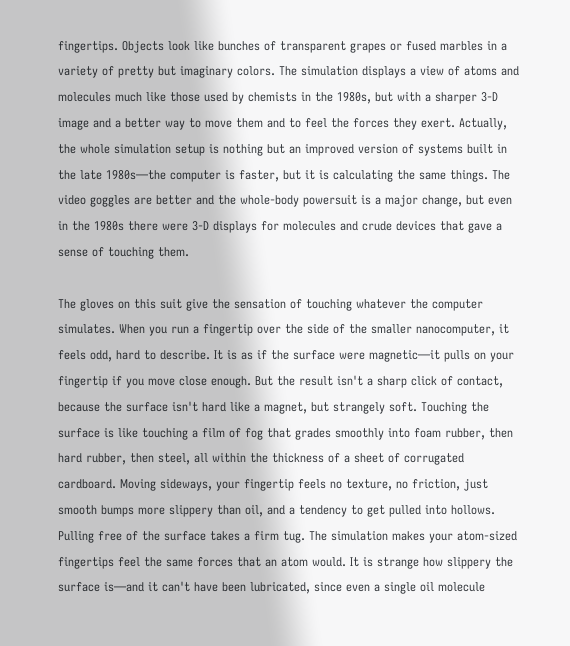fingertips. Objects look like bunches of transparent grapes or fused marbles in a variety of pretty but imaginary colors. The simulation displays a view of atoms and molecules much like those used by chemists in the 1980s, but with a sharper 3-D image and a better way to move them and to feel the forces they exert. Actually, the whole simulation setup is nothing but an improved version of systems built in the late 1980s—the computer is faster, but it is calculating the same things. The video goggles are better and the whole-body powersuit is a major change, but even in the 1980s there were 3-D displays for molecules and crude devices that gave a sense of touching them.

The gloves on this suit give the sensation of touching whatever the computer simulates. When you run a fingertip over the side of the smaller nanocomputer, it feels odd, hard to describe. It is as if the surface were magnetic—it pulls on your fingertip if you move close enough. But the result isn't a sharp click of contact, because the surface isn't hard like a magnet, but strangely soft. Touching the surface is like touching a film of fog that grades smoothly into foam rubber, then hard rubber, then steel, all within the thickness of a sheet of corrugated cardboard. Moving sideways, your fingertip feels no texture, no friction, just smooth bumps more slippery than oil, and a tendency to get pulled into hollows. Pulling free of the surface takes a firm tug. The simulation makes your atom-sized fingertips feel the same forces that an atom would. It is strange how slippery the surface is—and it can't have been lubricated, since even a single oil molecule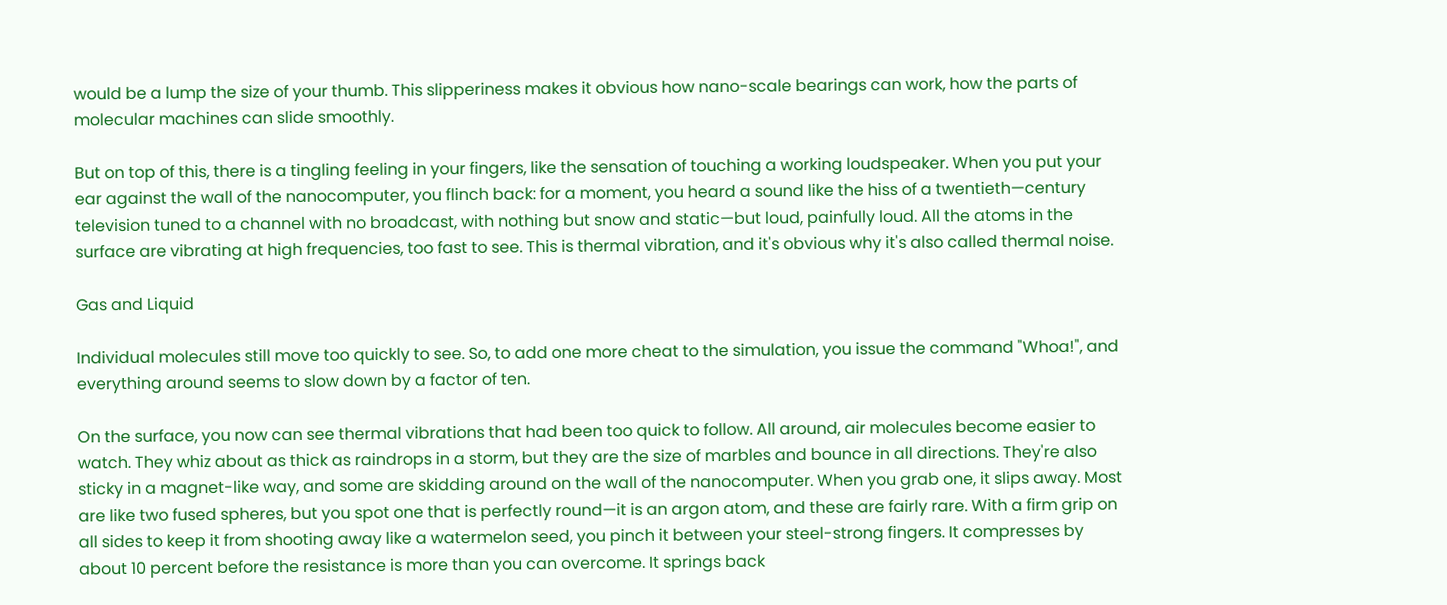would be a lump the size of your thumb. This slipperiness makes it obvious how nano-scale bearings can work, how the parts of molecular machines can slide smoothly.

But on top of this, there is a tingling feeling in your fingers, like the sensation of touching a working loudspeaker. When you put your ear against the wall of the nanocomputer, you flinch back: for a moment, you heard a sound like the hiss of a twentieth—century television tuned to a channel with no broadcast, with nothing but snow and static—but loud, painfully loud. All the atoms in the surface are vibrating at high frequencies, too fast to see. This is thermal vibration, and it's obvious why it's also called thermal noise.

Gas and Liquid

Individual molecules still move too quickly to see. So, to add one more cheat to the simulation, you issue the command "Whoa!", and everything around seems to slow down by a factor of ten.

On the surface, you now can see thermal vibrations that had been too quick to follow. All around, air molecules become easier to watch. They whiz about as thick as raindrops in a storm, but they are the size of marbles and bounce in all directions. They're also sticky in a magnet-like way, and some are skidding around on the wall of the nanocomputer. When you grab one, it slips away. Most are like two fused spheres, but you spot one that is perfectly round—it is an argon atom, and these are fairly rare. With a firm grip on all sides to keep it from shooting away like a watermelon seed, you pinch it between your steel-strong fingers. It compresses by about 10 percent before the resistance is more than you can overcome. It springs back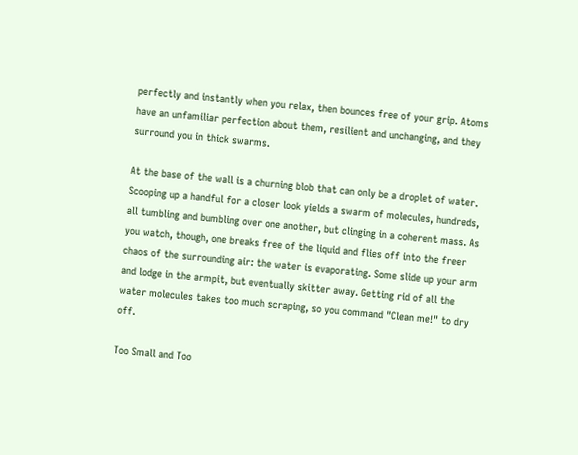perfectly and instantly when you relax, then bounces free of your grip. Atoms have an unfamiliar perfection about them, resilient and unchanging, and they surround you in thick swarms.

At the base of the wall is a churning blob that can only be a droplet of water. Scooping up a handful for a closer look yields a swarm of molecules, hundreds, all tumbling and bumbling over one another, but clinging in a coherent mass. As you watch, though, one breaks free of the liquid and flies off into the freer chaos of the surrounding air: the water is evaporating. Some slide up your arm and lodge in the armpit, but eventually skitter away. Getting rid of all the water molecules takes too much scraping, so you command "Clean me!" to dry off.

Too Small and Too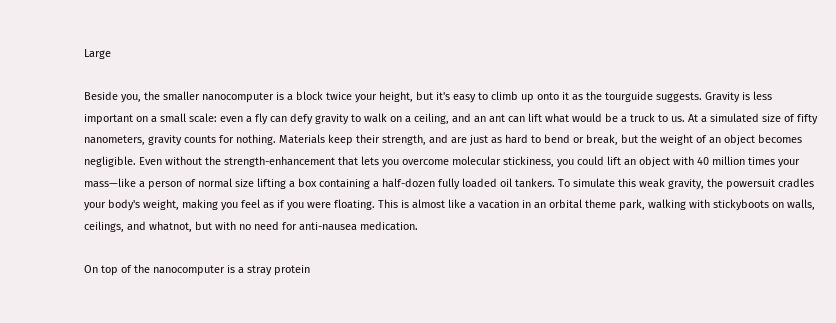Large

Beside you, the smaller nanocomputer is a block twice your height, but it's easy to climb up onto it as the tourguide suggests. Gravity is less important on a small scale: even a fly can defy gravity to walk on a ceiling, and an ant can lift what would be a truck to us. At a simulated size of fifty nanometers, gravity counts for nothing. Materials keep their strength, and are just as hard to bend or break, but the weight of an object becomes negligible. Even without the strength-enhancement that lets you overcome molecular stickiness, you could lift an object with 40 million times your mass—like a person of normal size lifting a box containing a half-dozen fully loaded oil tankers. To simulate this weak gravity, the powersuit cradles your body's weight, making you feel as if you were floating. This is almost like a vacation in an orbital theme park, walking with stickyboots on walls, ceilings, and whatnot, but with no need for anti-nausea medication.

On top of the nanocomputer is a stray protein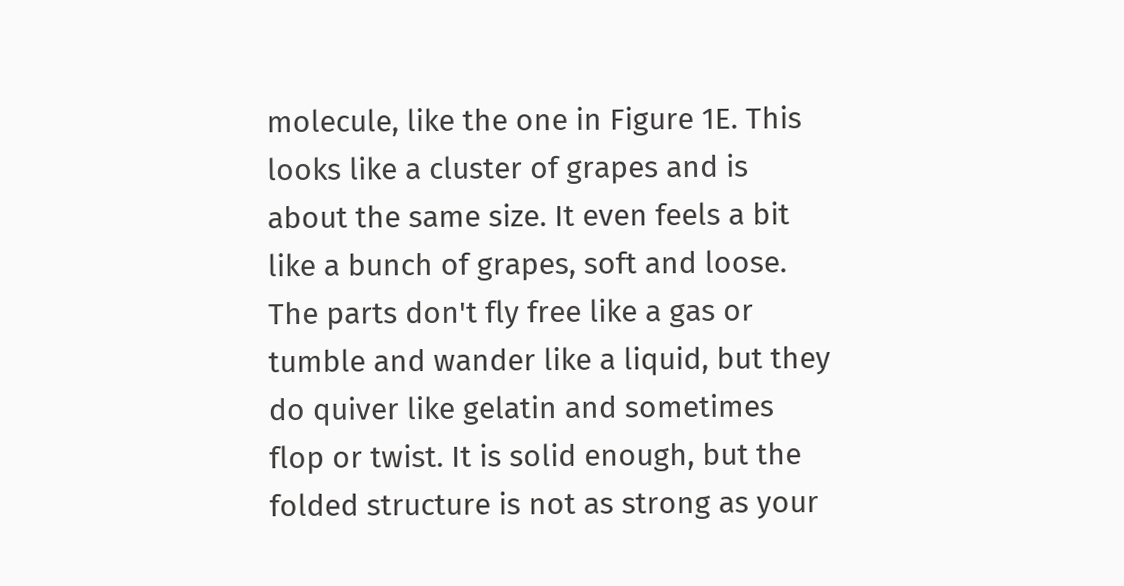molecule, like the one in Figure 1E. This looks like a cluster of grapes and is about the same size. It even feels a bit like a bunch of grapes, soft and loose. The parts don't fly free like a gas or tumble and wander like a liquid, but they do quiver like gelatin and sometimes flop or twist. It is solid enough, but the folded structure is not as strong as your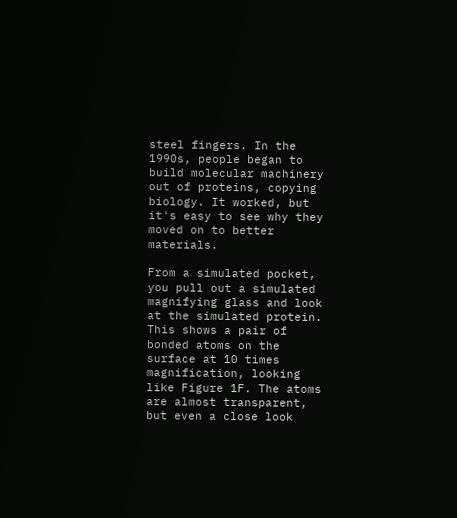steel fingers. In the 1990s, people began to build molecular machinery out of proteins, copying biology. It worked, but it's easy to see why they moved on to better materials.

From a simulated pocket, you pull out a simulated magnifying glass and look at the simulated protein. This shows a pair of bonded atoms on the surface at 10 times magnification, looking like Figure 1F. The atoms are almost transparent, but even a close look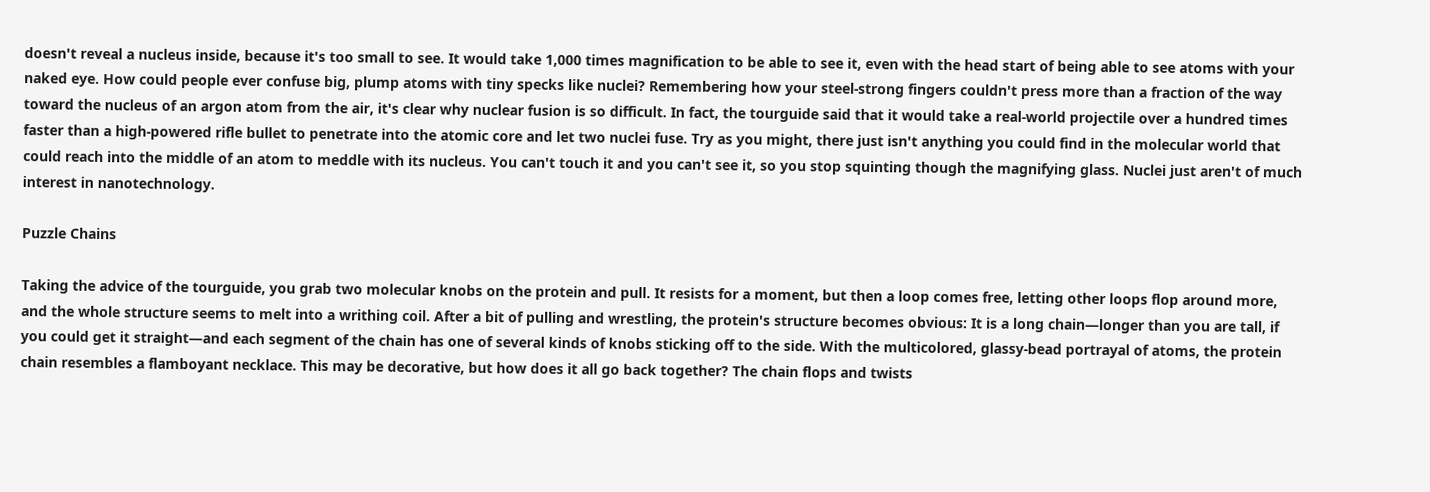doesn't reveal a nucleus inside, because it's too small to see. It would take 1,000 times magnification to be able to see it, even with the head start of being able to see atoms with your naked eye. How could people ever confuse big, plump atoms with tiny specks like nuclei? Remembering how your steel-strong fingers couldn't press more than a fraction of the way toward the nucleus of an argon atom from the air, it's clear why nuclear fusion is so difficult. In fact, the tourguide said that it would take a real-world projectile over a hundred times faster than a high-powered rifle bullet to penetrate into the atomic core and let two nuclei fuse. Try as you might, there just isn't anything you could find in the molecular world that could reach into the middle of an atom to meddle with its nucleus. You can't touch it and you can't see it, so you stop squinting though the magnifying glass. Nuclei just aren't of much interest in nanotechnology.

Puzzle Chains

Taking the advice of the tourguide, you grab two molecular knobs on the protein and pull. It resists for a moment, but then a loop comes free, letting other loops flop around more, and the whole structure seems to melt into a writhing coil. After a bit of pulling and wrestling, the protein's structure becomes obvious: It is a long chain—longer than you are tall, if you could get it straight—and each segment of the chain has one of several kinds of knobs sticking off to the side. With the multicolored, glassy-bead portrayal of atoms, the protein chain resembles a flamboyant necklace. This may be decorative, but how does it all go back together? The chain flops and twists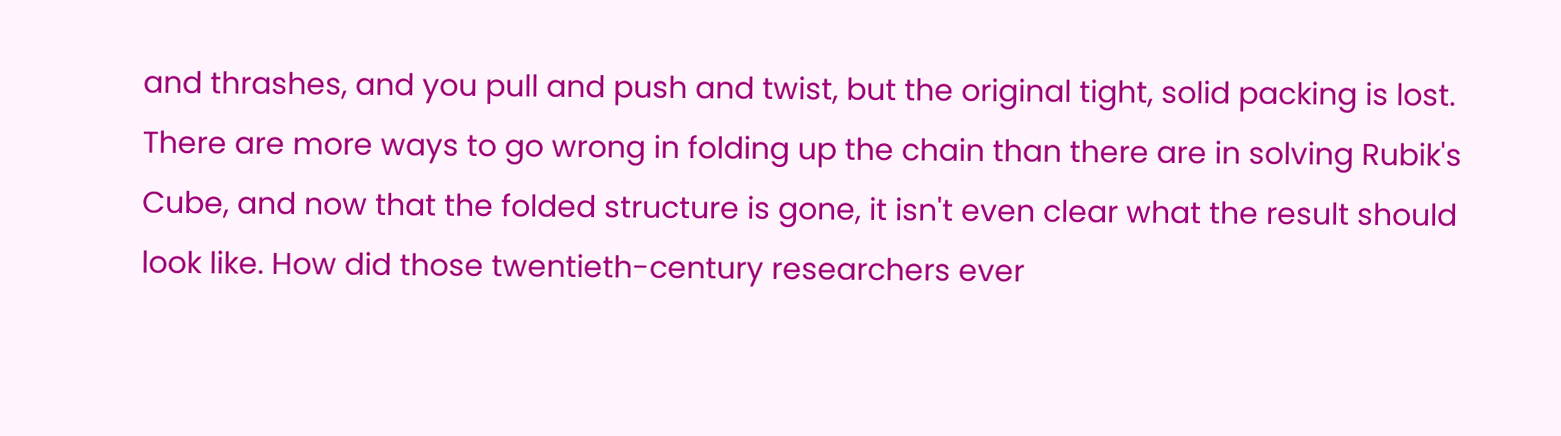and thrashes, and you pull and push and twist, but the original tight, solid packing is lost. There are more ways to go wrong in folding up the chain than there are in solving Rubik's Cube, and now that the folded structure is gone, it isn't even clear what the result should look like. How did those twentieth-century researchers ever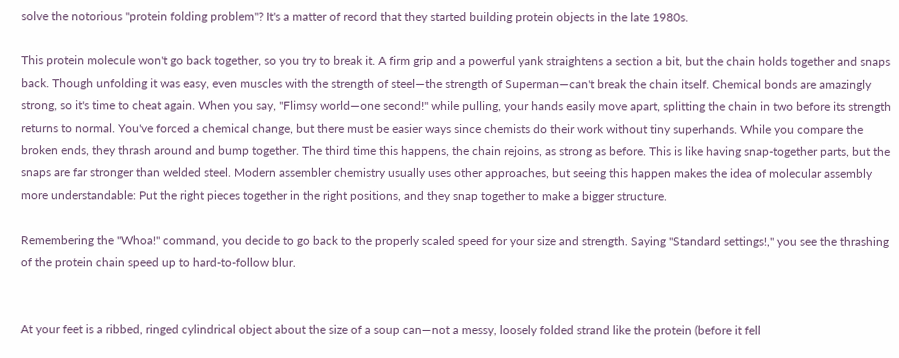solve the notorious "protein folding problem"? It's a matter of record that they started building protein objects in the late 1980s.

This protein molecule won't go back together, so you try to break it. A firm grip and a powerful yank straightens a section a bit, but the chain holds together and snaps back. Though unfolding it was easy, even muscles with the strength of steel—the strength of Superman—can't break the chain itself. Chemical bonds are amazingly strong, so it's time to cheat again. When you say, "Flimsy world—one second!" while pulling, your hands easily move apart, splitting the chain in two before its strength returns to normal. You've forced a chemical change, but there must be easier ways since chemists do their work without tiny superhands. While you compare the broken ends, they thrash around and bump together. The third time this happens, the chain rejoins, as strong as before. This is like having snap-together parts, but the snaps are far stronger than welded steel. Modern assembler chemistry usually uses other approaches, but seeing this happen makes the idea of molecular assembly more understandable: Put the right pieces together in the right positions, and they snap together to make a bigger structure.

Remembering the "Whoa!" command, you decide to go back to the properly scaled speed for your size and strength. Saying "Standard settings!," you see the thrashing of the protein chain speed up to hard-to-follow blur.


At your feet is a ribbed, ringed cylindrical object about the size of a soup can—not a messy, loosely folded strand like the protein (before it fell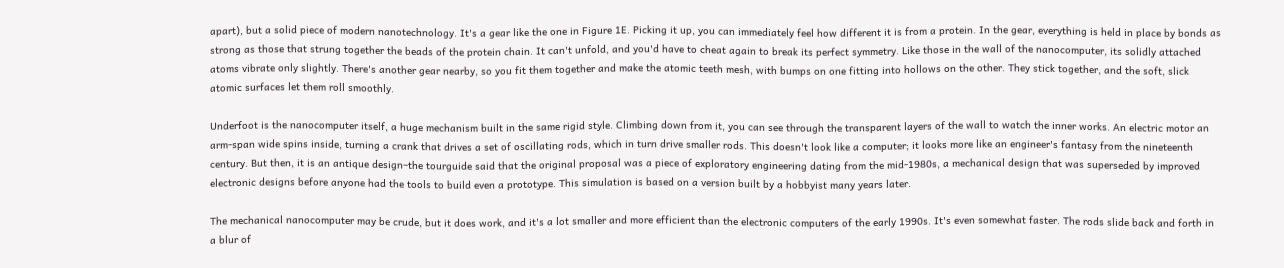apart), but a solid piece of modern nanotechnology. It's a gear like the one in Figure 1E. Picking it up, you can immediately feel how different it is from a protein. In the gear, everything is held in place by bonds as strong as those that strung together the beads of the protein chain. It can't unfold, and you'd have to cheat again to break its perfect symmetry. Like those in the wall of the nanocomputer, its solidly attached atoms vibrate only slightly. There's another gear nearby, so you fit them together and make the atomic teeth mesh, with bumps on one fitting into hollows on the other. They stick together, and the soft, slick atomic surfaces let them roll smoothly.

Underfoot is the nanocomputer itself, a huge mechanism built in the same rigid style. Climbing down from it, you can see through the transparent layers of the wall to watch the inner works. An electric motor an arm-span wide spins inside, turning a crank that drives a set of oscillating rods, which in turn drive smaller rods. This doesn't look like a computer; it looks more like an engineer's fantasy from the nineteenth century. But then, it is an antique design–the tourguide said that the original proposal was a piece of exploratory engineering dating from the mid-1980s, a mechanical design that was superseded by improved electronic designs before anyone had the tools to build even a prototype. This simulation is based on a version built by a hobbyist many years later.

The mechanical nanocomputer may be crude, but it does work, and it's a lot smaller and more efficient than the electronic computers of the early 1990s. It's even somewhat faster. The rods slide back and forth in a blur of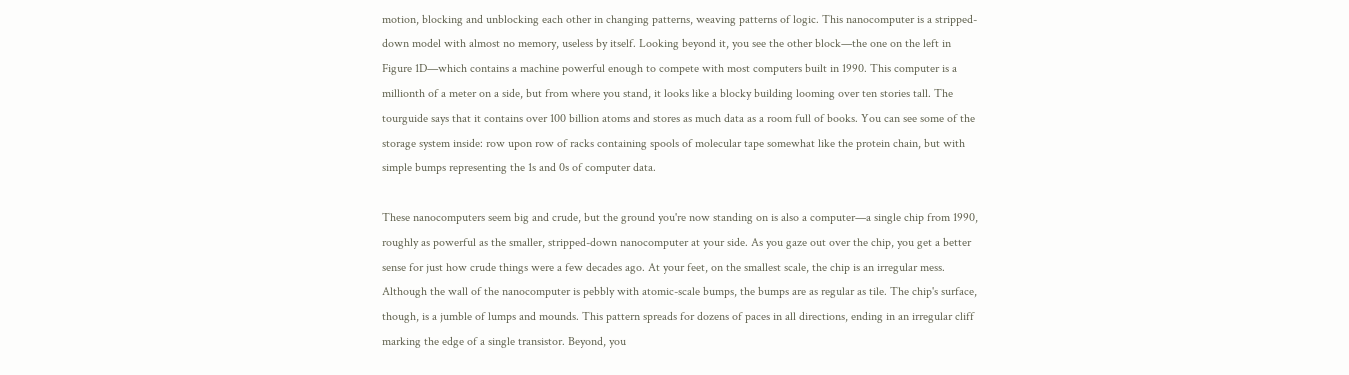motion, blocking and unblocking each other in changing patterns, weaving patterns of logic. This nanocomputer is a stripped-down model with almost no memory, useless by itself. Looking beyond it, you see the other block—the one on the left in Figure 1D—which contains a machine powerful enough to compete with most computers built in 1990. This computer is a millionth of a meter on a side, but from where you stand, it looks like a blocky building looming over ten stories tall. The tourguide says that it contains over 100 billion atoms and stores as much data as a room full of books. You can see some of the storage system inside: row upon row of racks containing spools of molecular tape somewhat like the protein chain, but with simple bumps representing the 1s and 0s of computer data.

These nanocomputers seem big and crude, but the ground you're now standing on is also a computer—a single chip from 1990, roughly as powerful as the smaller, stripped-down nanocomputer at your side. As you gaze out over the chip, you get a better sense for just how crude things were a few decades ago. At your feet, on the smallest scale, the chip is an irregular mess. Although the wall of the nanocomputer is pebbly with atomic-scale bumps, the bumps are as regular as tile. The chip's surface, though, is a jumble of lumps and mounds. This pattern spreads for dozens of paces in all directions, ending in an irregular cliff marking the edge of a single transistor. Beyond, you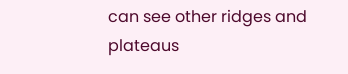can see other ridges and plateaus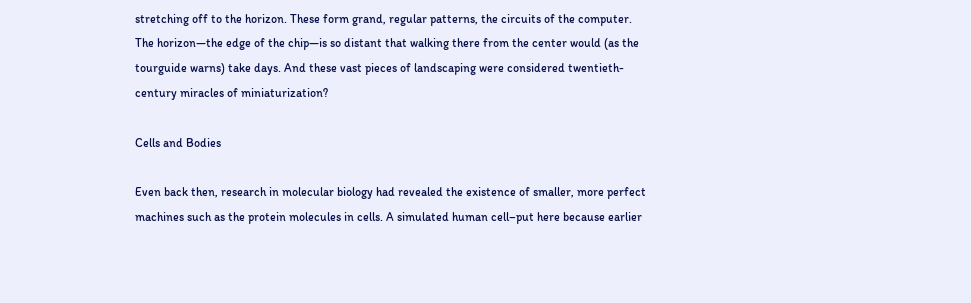stretching off to the horizon. These form grand, regular patterns, the circuits of the computer. The horizon—the edge of the chip—is so distant that walking there from the center would (as the tourguide warns) take days. And these vast pieces of landscaping were considered twentieth-century miracles of miniaturization?

Cells and Bodies

Even back then, research in molecular biology had revealed the existence of smaller, more perfect machines such as the protein molecules in cells. A simulated human cell–put here because earlier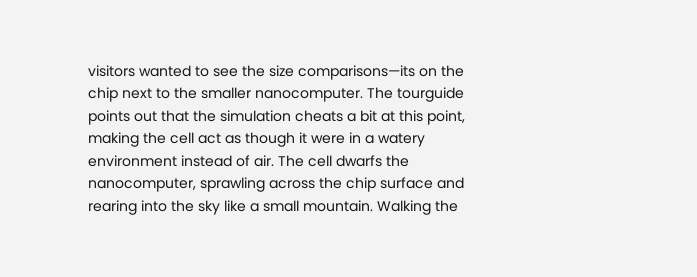visitors wanted to see the size comparisons—its on the chip next to the smaller nanocomputer. The tourguide points out that the simulation cheats a bit at this point, making the cell act as though it were in a watery environment instead of air. The cell dwarfs the nanocomputer, sprawling across the chip surface and rearing into the sky like a small mountain. Walking the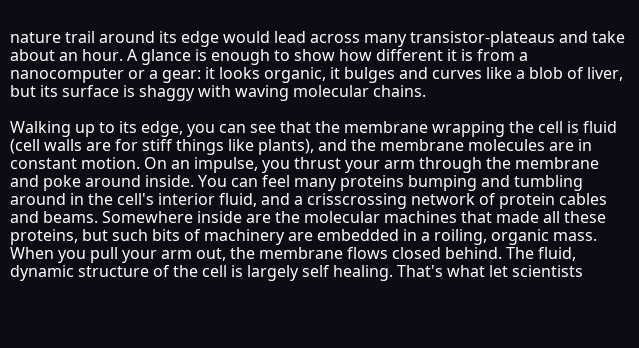nature trail around its edge would lead across many transistor-plateaus and take about an hour. A glance is enough to show how different it is from a nanocomputer or a gear: it looks organic, it bulges and curves like a blob of liver, but its surface is shaggy with waving molecular chains.

Walking up to its edge, you can see that the membrane wrapping the cell is fluid (cell walls are for stiff things like plants), and the membrane molecules are in constant motion. On an impulse, you thrust your arm through the membrane and poke around inside. You can feel many proteins bumping and tumbling around in the cell's interior fluid, and a crisscrossing network of protein cables and beams. Somewhere inside are the molecular machines that made all these proteins, but such bits of machinery are embedded in a roiling, organic mass. When you pull your arm out, the membrane flows closed behind. The fluid, dynamic structure of the cell is largely self healing. That's what let scientists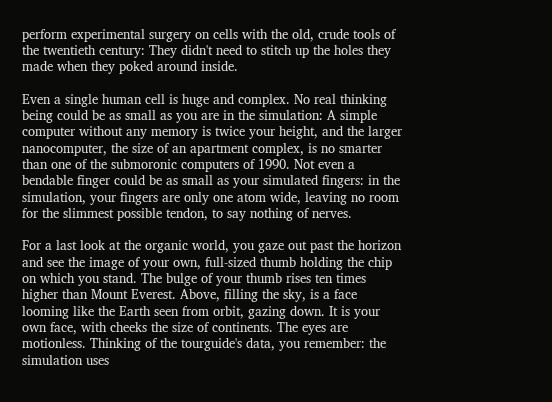perform experimental surgery on cells with the old, crude tools of the twentieth century: They didn't need to stitch up the holes they made when they poked around inside.

Even a single human cell is huge and complex. No real thinking being could be as small as you are in the simulation: A simple computer without any memory is twice your height, and the larger nanocomputer, the size of an apartment complex, is no smarter than one of the submoronic computers of 1990. Not even a bendable finger could be as small as your simulated fingers: in the simulation, your fingers are only one atom wide, leaving no room for the slimmest possible tendon, to say nothing of nerves.

For a last look at the organic world, you gaze out past the horizon and see the image of your own, full-sized thumb holding the chip on which you stand. The bulge of your thumb rises ten times higher than Mount Everest. Above, filling the sky, is a face looming like the Earth seen from orbit, gazing down. It is your own face, with cheeks the size of continents. The eyes are motionless. Thinking of the tourguide's data, you remember: the simulation uses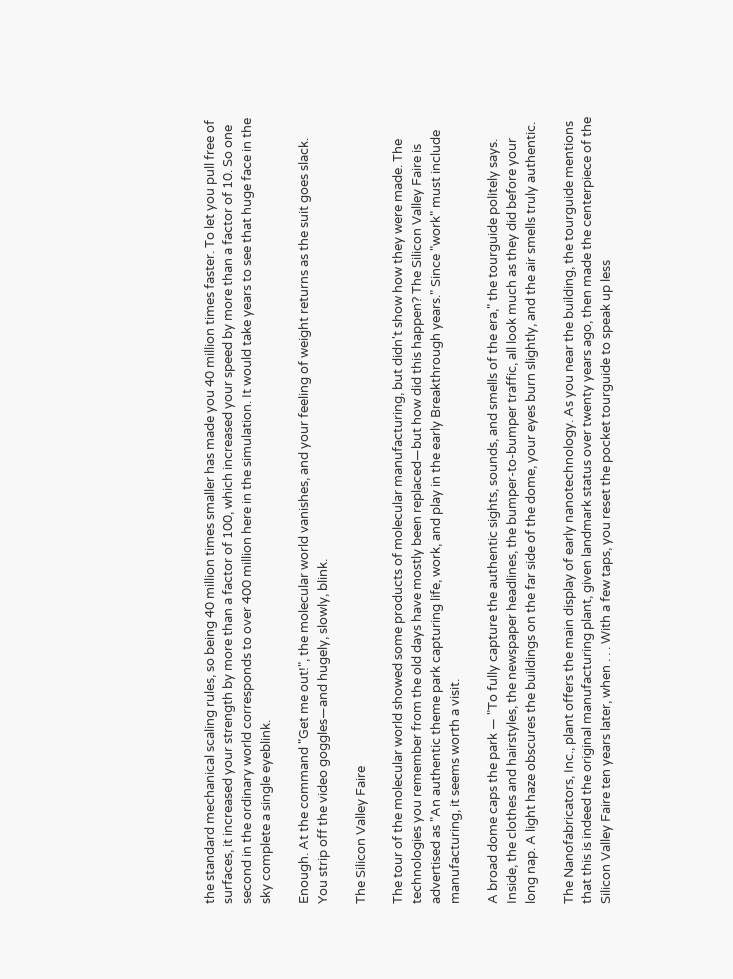the standard mechanical scaling rules, so being 40 million times smaller has made you 40 million times faster. To let you pull free of surfaces, it increased your strength by more than a factor of 100, which increased your speed by more than a factor of 10. So one second in the ordinary world corresponds to over 400 million here in the simulation. It would take years to see that huge face in the sky complete a single eyeblink.

Enough. At the command "Get me out!", the molecular world vanishes, and your feeling of weight returns as the suit goes slack. You strip off the video goggles—and hugely, slowly, blink.

The Silicon Valley Faire

The tour of the molecular world showed some products of molecular manufacturing, but didn't show how they were made. The technologies you remember from the old days have mostly been replaced—but how did this happen? The Silicon Valley Faire is advertised as "An authentic theme park capturing life, work, and play in the early Breakthrough years." Since "work" must include manufacturing, it seems worth a visit.

A broad dome caps the park — "To fully capture the authentic sights, sounds, and smells of the era," the tourguide politely says. Inside, the clothes and hairstyles, the newspaper headlines, the bumper-to-bumper traffic, all look much as they did before your long nap. A light haze obscures the buildings on the far side of the dome, your eyes burn slightly, and the air smells truly authentic.

The Nanofabricators, Inc., plant offers the main display of early nanotechnology. As you near the building, the tourguide mentions that this is indeed the original manufacturing plant, given landmark status over twenty years ago, then made the centerpiece of the Silicon Valley Faire ten years later, when . . . With a few taps, you reset the pocket tourguide to speak up less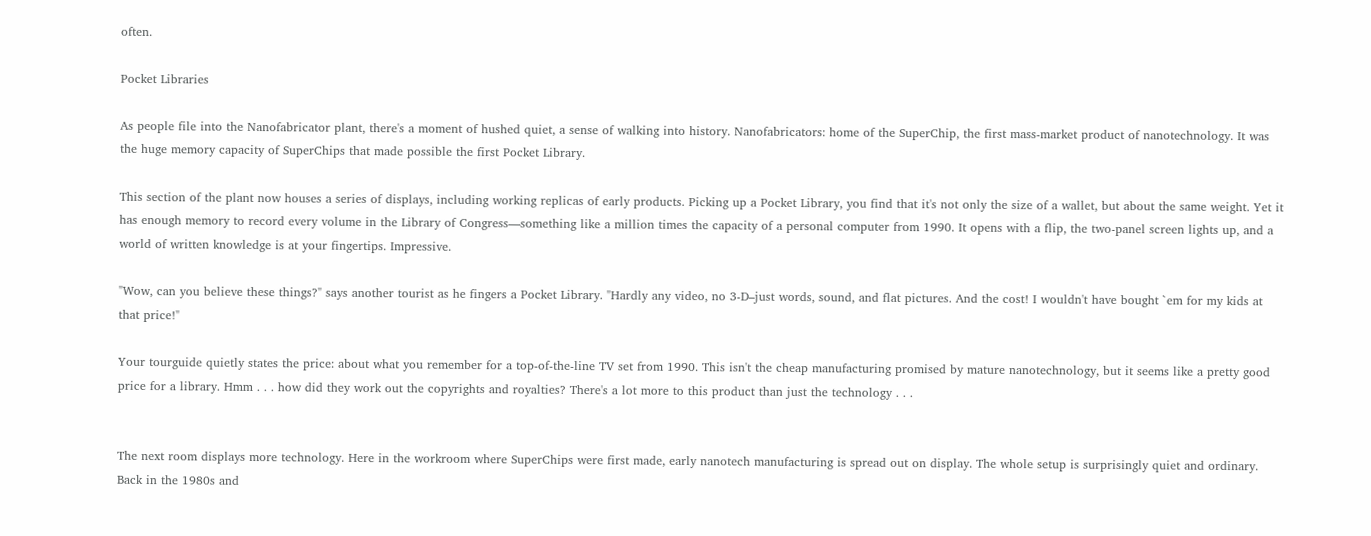often.

Pocket Libraries

As people file into the Nanofabricator plant, there's a moment of hushed quiet, a sense of walking into history. Nanofabricators: home of the SuperChip, the first mass-market product of nanotechnology. It was the huge memory capacity of SuperChips that made possible the first Pocket Library.

This section of the plant now houses a series of displays, including working replicas of early products. Picking up a Pocket Library, you find that it's not only the size of a wallet, but about the same weight. Yet it has enough memory to record every volume in the Library of Congress—something like a million times the capacity of a personal computer from 1990. It opens with a flip, the two-panel screen lights up, and a world of written knowledge is at your fingertips. Impressive.

"Wow, can you believe these things?" says another tourist as he fingers a Pocket Library. "Hardly any video, no 3-D–just words, sound, and flat pictures. And the cost! I wouldn't have bought `em for my kids at that price!"

Your tourguide quietly states the price: about what you remember for a top-of-the-line TV set from 1990. This isn't the cheap manufacturing promised by mature nanotechnology, but it seems like a pretty good price for a library. Hmm . . . how did they work out the copyrights and royalties? There's a lot more to this product than just the technology . . .


The next room displays more technology. Here in the workroom where SuperChips were first made, early nanotech manufacturing is spread out on display. The whole setup is surprisingly quiet and ordinary. Back in the 1980s and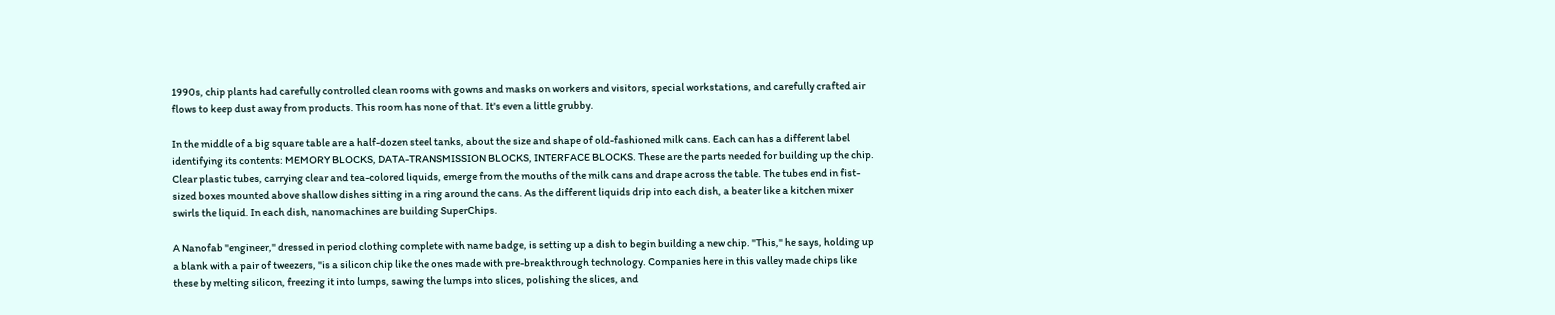1990s, chip plants had carefully controlled clean rooms with gowns and masks on workers and visitors, special workstations, and carefully crafted air flows to keep dust away from products. This room has none of that. It's even a little grubby.

In the middle of a big square table are a half-dozen steel tanks, about the size and shape of old-fashioned milk cans. Each can has a different label identifying its contents: MEMORY BLOCKS, DATA-TRANSMISSION BLOCKS, INTERFACE BLOCKS. These are the parts needed for building up the chip. Clear plastic tubes, carrying clear and tea-colored liquids, emerge from the mouths of the milk cans and drape across the table. The tubes end in fist-sized boxes mounted above shallow dishes sitting in a ring around the cans. As the different liquids drip into each dish, a beater like a kitchen mixer swirls the liquid. In each dish, nanomachines are building SuperChips.

A Nanofab "engineer," dressed in period clothing complete with name badge, is setting up a dish to begin building a new chip. "This," he says, holding up a blank with a pair of tweezers, "is a silicon chip like the ones made with pre-breakthrough technology. Companies here in this valley made chips like these by melting silicon, freezing it into lumps, sawing the lumps into slices, polishing the slices, and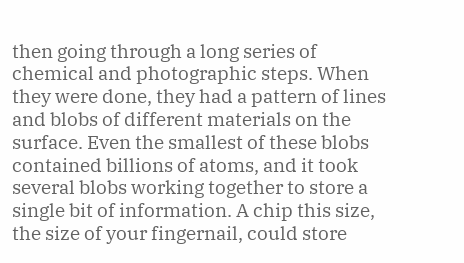then going through a long series of chemical and photographic steps. When they were done, they had a pattern of lines and blobs of different materials on the surface. Even the smallest of these blobs contained billions of atoms, and it took several blobs working together to store a single bit of information. A chip this size, the size of your fingernail, could store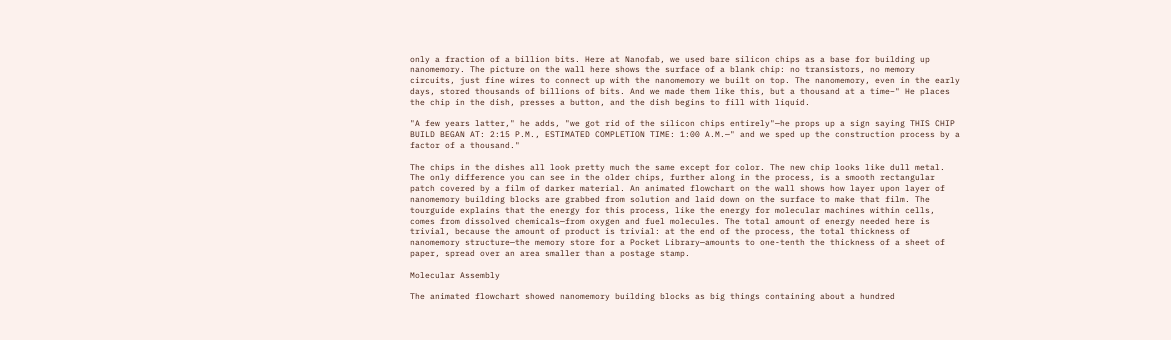only a fraction of a billion bits. Here at Nanofab, we used bare silicon chips as a base for building up nanomemory. The picture on the wall here shows the surface of a blank chip: no transistors, no memory circuits, just fine wires to connect up with the nanomemory we built on top. The nanomemory, even in the early days, stored thousands of billions of bits. And we made them like this, but a thousand at a time–" He places the chip in the dish, presses a button, and the dish begins to fill with liquid.

"A few years latter," he adds, "we got rid of the silicon chips entirely"—he props up a sign saying THIS CHIP BUILD BEGAN AT: 2:15 P.M., ESTIMATED COMPLETION TIME: 1:00 A.M.—" and we sped up the construction process by a factor of a thousand."

The chips in the dishes all look pretty much the same except for color. The new chip looks like dull metal. The only difference you can see in the older chips, further along in the process, is a smooth rectangular patch covered by a film of darker material. An animated flowchart on the wall shows how layer upon layer of nanomemory building blocks are grabbed from solution and laid down on the surface to make that film. The tourguide explains that the energy for this process, like the energy for molecular machines within cells, comes from dissolved chemicals—from oxygen and fuel molecules. The total amount of energy needed here is trivial, because the amount of product is trivial: at the end of the process, the total thickness of nanomemory structure—the memory store for a Pocket Library—amounts to one-tenth the thickness of a sheet of paper, spread over an area smaller than a postage stamp.

Molecular Assembly

The animated flowchart showed nanomemory building blocks as big things containing about a hundred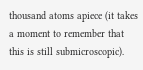thousand atoms apiece (it takes a moment to remember that this is still submicroscopic).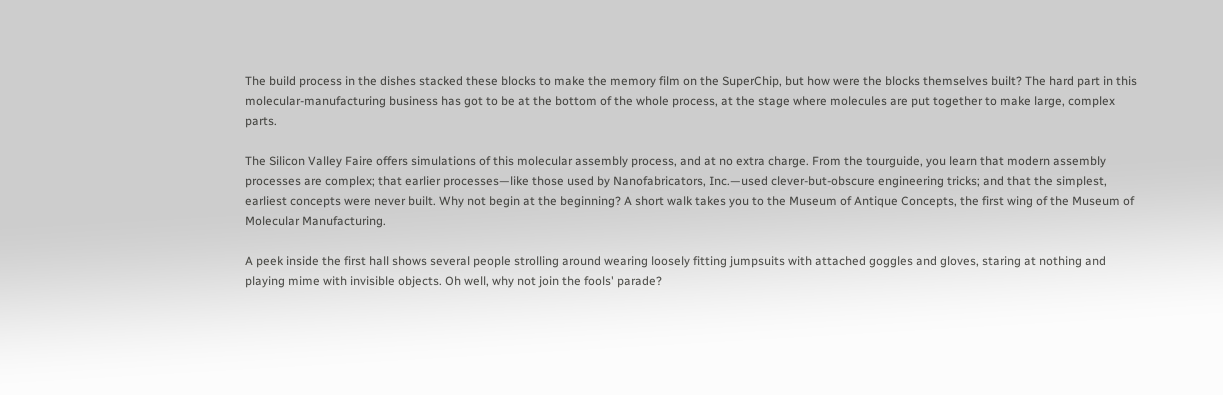The build process in the dishes stacked these blocks to make the memory film on the SuperChip, but how were the blocks themselves built? The hard part in this molecular-manufacturing business has got to be at the bottom of the whole process, at the stage where molecules are put together to make large, complex parts.

The Silicon Valley Faire offers simulations of this molecular assembly process, and at no extra charge. From the tourguide, you learn that modern assembly processes are complex; that earlier processes—like those used by Nanofabricators, Inc.—used clever-but-obscure engineering tricks; and that the simplest, earliest concepts were never built. Why not begin at the beginning? A short walk takes you to the Museum of Antique Concepts, the first wing of the Museum of Molecular Manufacturing.

A peek inside the first hall shows several people strolling around wearing loosely fitting jumpsuits with attached goggles and gloves, staring at nothing and playing mime with invisible objects. Oh well, why not join the fools' parade?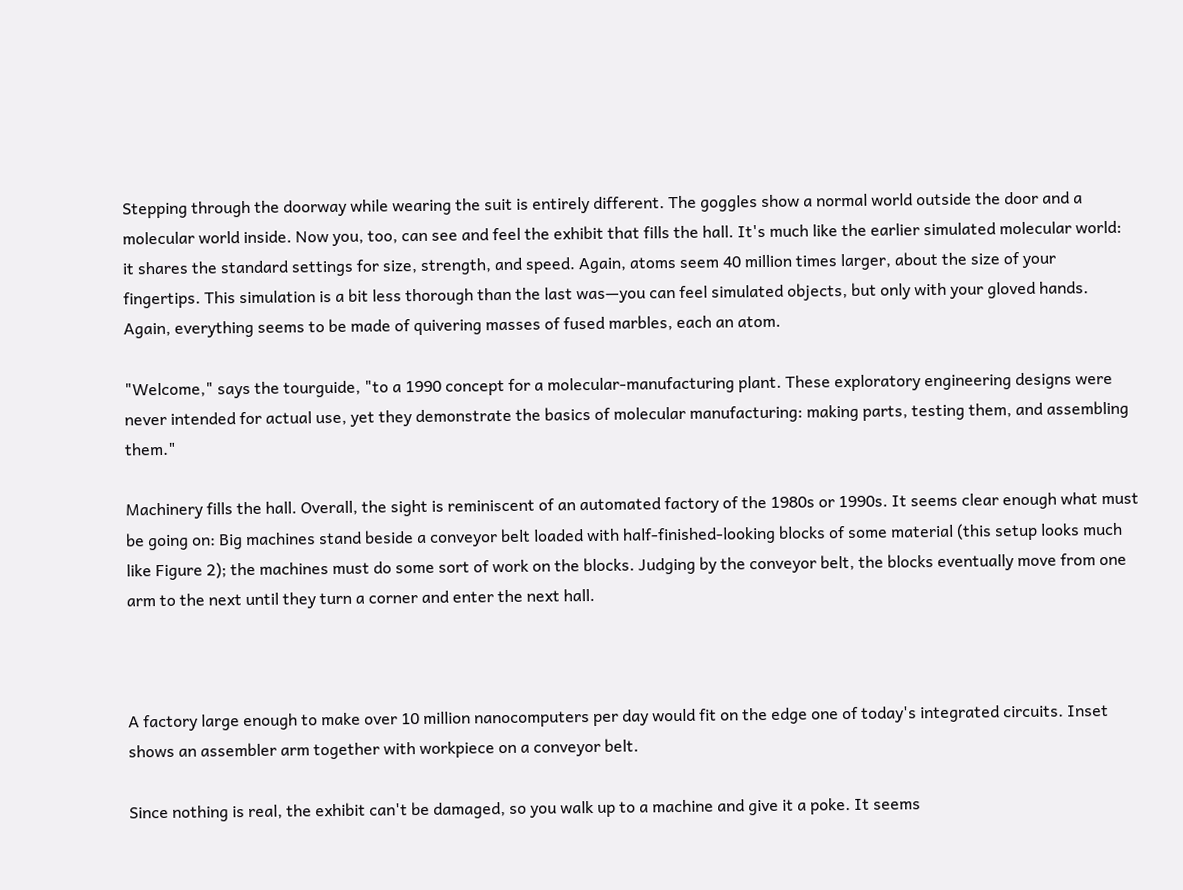Stepping through the doorway while wearing the suit is entirely different. The goggles show a normal world outside the door and a molecular world inside. Now you, too, can see and feel the exhibit that fills the hall. It's much like the earlier simulated molecular world: it shares the standard settings for size, strength, and speed. Again, atoms seem 40 million times larger, about the size of your fingertips. This simulation is a bit less thorough than the last was—you can feel simulated objects, but only with your gloved hands. Again, everything seems to be made of quivering masses of fused marbles, each an atom.

"Welcome," says the tourguide, "to a 1990 concept for a molecular-manufacturing plant. These exploratory engineering designs were never intended for actual use, yet they demonstrate the basics of molecular manufacturing: making parts, testing them, and assembling them."

Machinery fills the hall. Overall, the sight is reminiscent of an automated factory of the 1980s or 1990s. It seems clear enough what must be going on: Big machines stand beside a conveyor belt loaded with half-finished-looking blocks of some material (this setup looks much like Figure 2); the machines must do some sort of work on the blocks. Judging by the conveyor belt, the blocks eventually move from one arm to the next until they turn a corner and enter the next hall.



A factory large enough to make over 10 million nanocomputers per day would fit on the edge one of today's integrated circuits. Inset shows an assembler arm together with workpiece on a conveyor belt.

Since nothing is real, the exhibit can't be damaged, so you walk up to a machine and give it a poke. It seems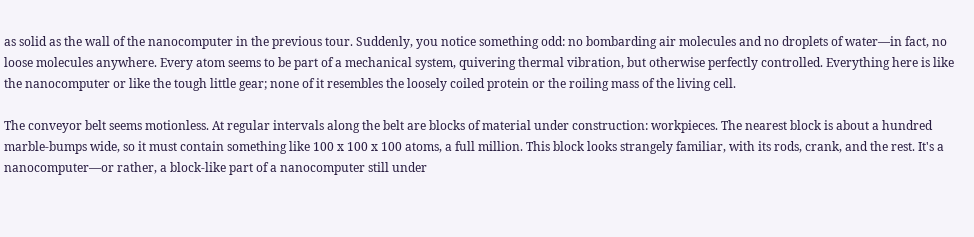as solid as the wall of the nanocomputer in the previous tour. Suddenly, you notice something odd: no bombarding air molecules and no droplets of water—in fact, no loose molecules anywhere. Every atom seems to be part of a mechanical system, quivering thermal vibration, but otherwise perfectly controlled. Everything here is like the nanocomputer or like the tough little gear; none of it resembles the loosely coiled protein or the roiling mass of the living cell.

The conveyor belt seems motionless. At regular intervals along the belt are blocks of material under construction: workpieces. The nearest block is about a hundred marble-bumps wide, so it must contain something like 100 x 100 x 100 atoms, a full million. This block looks strangely familiar, with its rods, crank, and the rest. It's a nanocomputer—or rather, a block-like part of a nanocomputer still under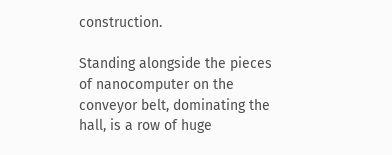construction.

Standing alongside the pieces of nanocomputer on the conveyor belt, dominating the hall, is a row of huge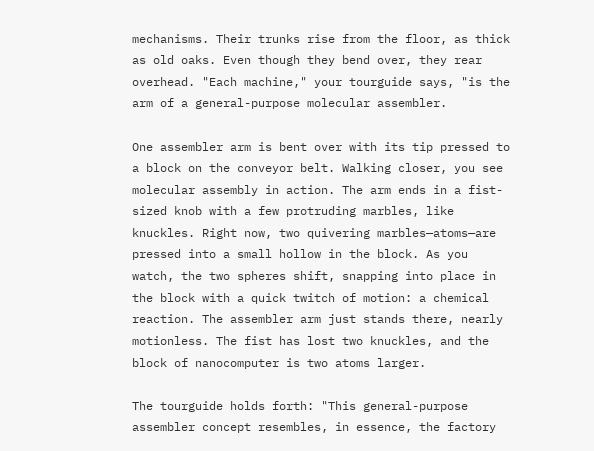mechanisms. Their trunks rise from the floor, as thick as old oaks. Even though they bend over, they rear overhead. "Each machine," your tourguide says, "is the arm of a general-purpose molecular assembler.

One assembler arm is bent over with its tip pressed to a block on the conveyor belt. Walking closer, you see molecular assembly in action. The arm ends in a fist-sized knob with a few protruding marbles, like knuckles. Right now, two quivering marbles—atoms—are pressed into a small hollow in the block. As you watch, the two spheres shift, snapping into place in the block with a quick twitch of motion: a chemical reaction. The assembler arm just stands there, nearly motionless. The fist has lost two knuckles, and the block of nanocomputer is two atoms larger.

The tourguide holds forth: "This general-purpose assembler concept resembles, in essence, the factory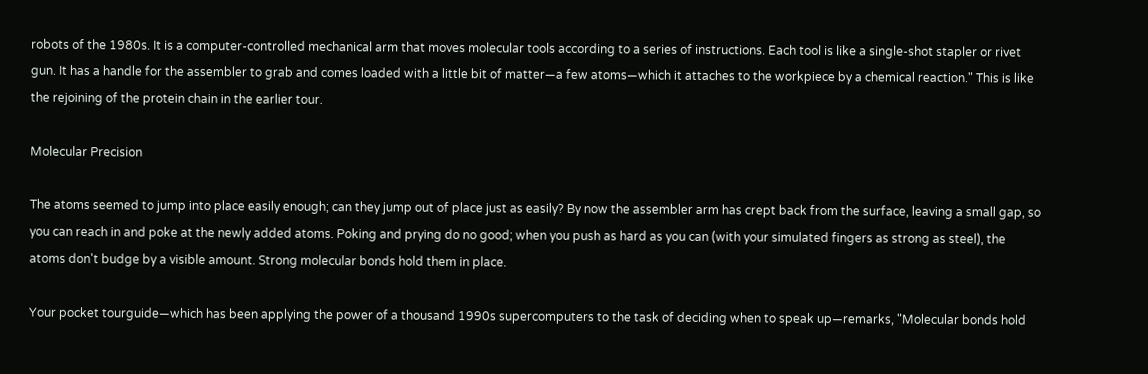robots of the 1980s. It is a computer-controlled mechanical arm that moves molecular tools according to a series of instructions. Each tool is like a single-shot stapler or rivet gun. It has a handle for the assembler to grab and comes loaded with a little bit of matter—a few atoms—which it attaches to the workpiece by a chemical reaction." This is like the rejoining of the protein chain in the earlier tour.

Molecular Precision

The atoms seemed to jump into place easily enough; can they jump out of place just as easily? By now the assembler arm has crept back from the surface, leaving a small gap, so you can reach in and poke at the newly added atoms. Poking and prying do no good; when you push as hard as you can (with your simulated fingers as strong as steel), the atoms don't budge by a visible amount. Strong molecular bonds hold them in place.

Your pocket tourguide—which has been applying the power of a thousand 1990s supercomputers to the task of deciding when to speak up—remarks, "Molecular bonds hold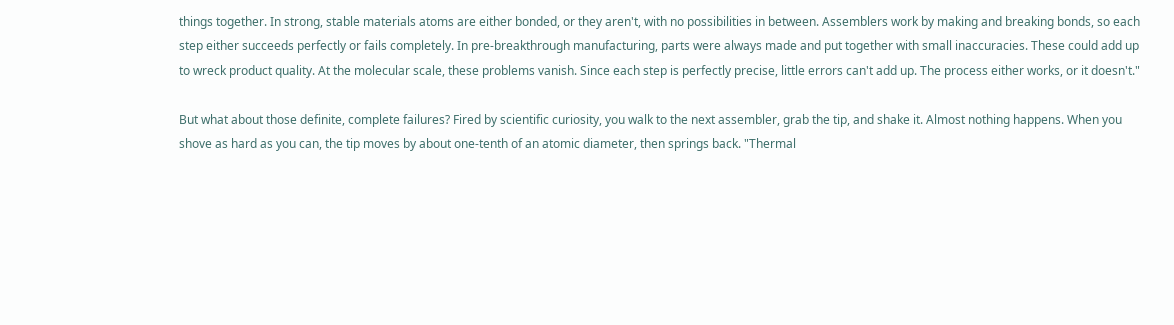things together. In strong, stable materials atoms are either bonded, or they aren't, with no possibilities in between. Assemblers work by making and breaking bonds, so each step either succeeds perfectly or fails completely. In pre-breakthrough manufacturing, parts were always made and put together with small inaccuracies. These could add up to wreck product quality. At the molecular scale, these problems vanish. Since each step is perfectly precise, little errors can't add up. The process either works, or it doesn't."

But what about those definite, complete failures? Fired by scientific curiosity, you walk to the next assembler, grab the tip, and shake it. Almost nothing happens. When you shove as hard as you can, the tip moves by about one-tenth of an atomic diameter, then springs back. "Thermal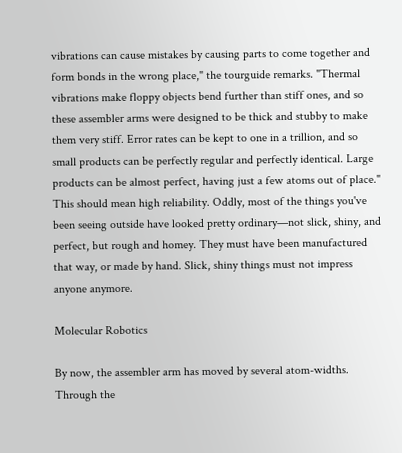vibrations can cause mistakes by causing parts to come together and form bonds in the wrong place," the tourguide remarks. "Thermal vibrations make floppy objects bend further than stiff ones, and so these assembler arms were designed to be thick and stubby to make them very stiff. Error rates can be kept to one in a trillion, and so small products can be perfectly regular and perfectly identical. Large products can be almost perfect, having just a few atoms out of place." This should mean high reliability. Oddly, most of the things you've been seeing outside have looked pretty ordinary—not slick, shiny, and perfect, but rough and homey. They must have been manufactured that way, or made by hand. Slick, shiny things must not impress anyone anymore.

Molecular Robotics

By now, the assembler arm has moved by several atom-widths. Through the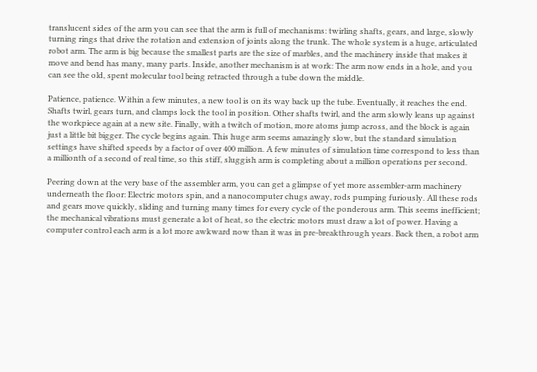translucent sides of the arm you can see that the arm is full of mechanisms: twirling shafts, gears, and large, slowly turning rings that drive the rotation and extension of joints along the trunk. The whole system is a huge, articulated robot arm. The arm is big because the smallest parts are the size of marbles, and the machinery inside that makes it move and bend has many, many parts. Inside, another mechanism is at work: The arm now ends in a hole, and you can see the old, spent molecular tool being retracted through a tube down the middle.

Patience, patience. Within a few minutes, a new tool is on its way back up the tube. Eventually, it reaches the end. Shafts twirl, gears turn, and clamps lock the tool in position. Other shafts twirl, and the arm slowly leans up against the workpiece again at a new site. Finally, with a twitch of motion, more atoms jump across, and the block is again just a little bit bigger. The cycle begins again. This huge arm seems amazingly slow, but the standard simulation settings have shifted speeds by a factor of over 400 million. A few minutes of simulation time correspond to less than a millionth of a second of real time, so this stiff, sluggish arm is completing about a million operations per second.

Peering down at the very base of the assembler arm, you can get a glimpse of yet more assembler-arm machinery underneath the floor: Electric motors spin, and a nanocomputer chugs away, rods pumping furiously. All these rods and gears move quickly, sliding and turning many times for every cycle of the ponderous arm. This seems inefficient; the mechanical vibrations must generate a lot of heat, so the electric motors must draw a lot of power. Having a computer control each arm is a lot more awkward now than it was in pre-breakthrough years. Back then, a robot arm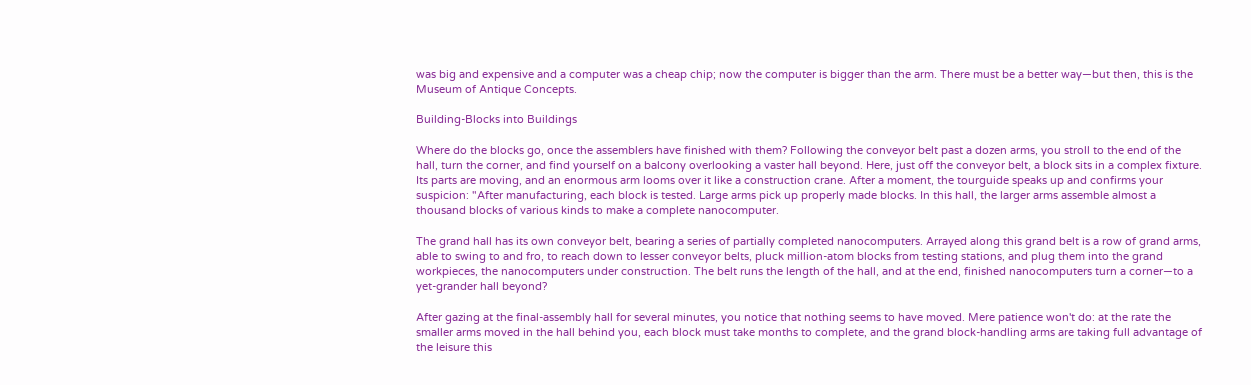was big and expensive and a computer was a cheap chip; now the computer is bigger than the arm. There must be a better way—but then, this is the Museum of Antique Concepts.

Building-Blocks into Buildings

Where do the blocks go, once the assemblers have finished with them? Following the conveyor belt past a dozen arms, you stroll to the end of the hall, turn the corner, and find yourself on a balcony overlooking a vaster hall beyond. Here, just off the conveyor belt, a block sits in a complex fixture. Its parts are moving, and an enormous arm looms over it like a construction crane. After a moment, the tourguide speaks up and confirms your suspicion: "After manufacturing, each block is tested. Large arms pick up properly made blocks. In this hall, the larger arms assemble almost a thousand blocks of various kinds to make a complete nanocomputer.

The grand hall has its own conveyor belt, bearing a series of partially completed nanocomputers. Arrayed along this grand belt is a row of grand arms, able to swing to and fro, to reach down to lesser conveyor belts, pluck million-atom blocks from testing stations, and plug them into the grand workpieces, the nanocomputers under construction. The belt runs the length of the hall, and at the end, finished nanocomputers turn a corner—to a yet-grander hall beyond?

After gazing at the final-assembly hall for several minutes, you notice that nothing seems to have moved. Mere patience won't do: at the rate the smaller arms moved in the hall behind you, each block must take months to complete, and the grand block-handling arms are taking full advantage of the leisure this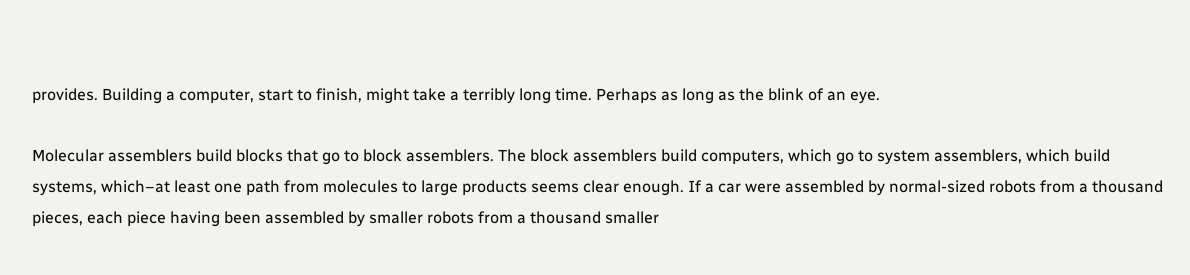provides. Building a computer, start to finish, might take a terribly long time. Perhaps as long as the blink of an eye.

Molecular assemblers build blocks that go to block assemblers. The block assemblers build computers, which go to system assemblers, which build systems, which–at least one path from molecules to large products seems clear enough. If a car were assembled by normal-sized robots from a thousand pieces, each piece having been assembled by smaller robots from a thousand smaller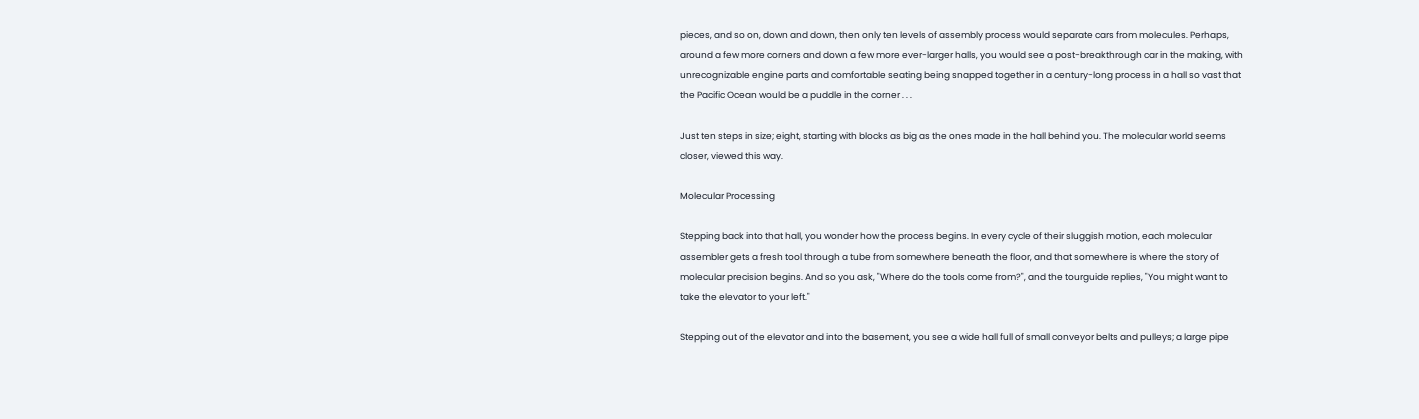pieces, and so on, down and down, then only ten levels of assembly process would separate cars from molecules. Perhaps, around a few more corners and down a few more ever-larger halls, you would see a post-breakthrough car in the making, with unrecognizable engine parts and comfortable seating being snapped together in a century-long process in a hall so vast that the Pacific Ocean would be a puddle in the corner . . .

Just ten steps in size; eight, starting with blocks as big as the ones made in the hall behind you. The molecular world seems closer, viewed this way.

Molecular Processing

Stepping back into that hall, you wonder how the process begins. In every cycle of their sluggish motion, each molecular assembler gets a fresh tool through a tube from somewhere beneath the floor, and that somewhere is where the story of molecular precision begins. And so you ask, "Where do the tools come from?", and the tourguide replies, "You might want to take the elevator to your left."

Stepping out of the elevator and into the basement, you see a wide hall full of small conveyor belts and pulleys; a large pipe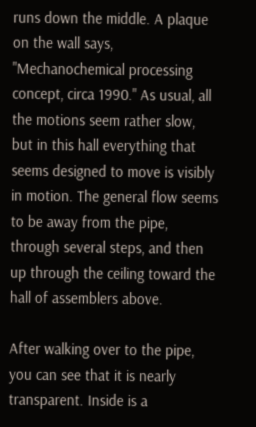runs down the middle. A plaque on the wall says, "Mechanochemical processing concept, circa 1990." As usual, all the motions seem rather slow, but in this hall everything that seems designed to move is visibly in motion. The general flow seems to be away from the pipe, through several steps, and then up through the ceiling toward the hall of assemblers above.

After walking over to the pipe, you can see that it is nearly transparent. Inside is a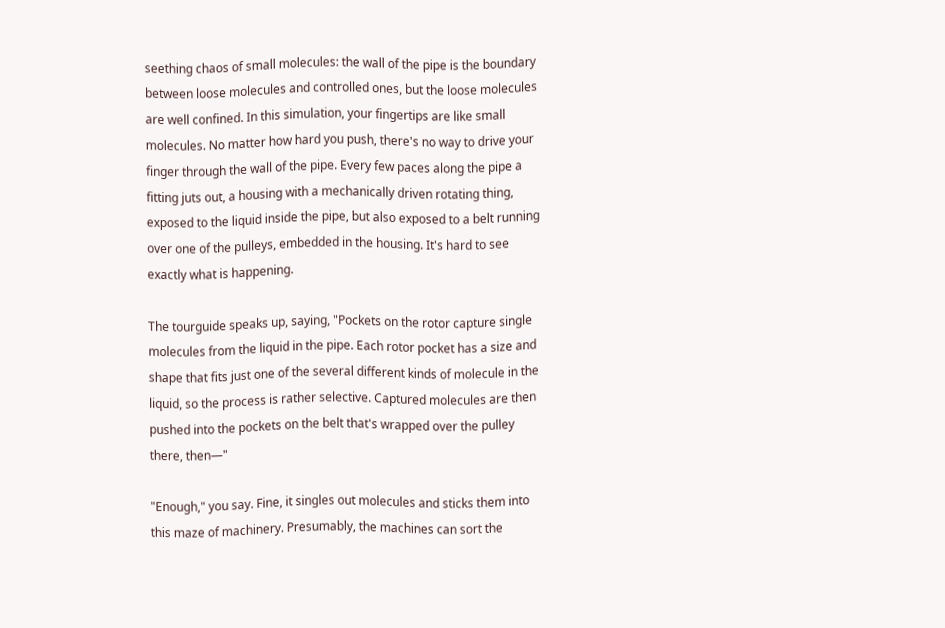seething chaos of small molecules: the wall of the pipe is the boundary between loose molecules and controlled ones, but the loose molecules are well confined. In this simulation, your fingertips are like small molecules. No matter how hard you push, there's no way to drive your finger through the wall of the pipe. Every few paces along the pipe a fitting juts out, a housing with a mechanically driven rotating thing, exposed to the liquid inside the pipe, but also exposed to a belt running over one of the pulleys, embedded in the housing. It's hard to see exactly what is happening.

The tourguide speaks up, saying, "Pockets on the rotor capture single molecules from the liquid in the pipe. Each rotor pocket has a size and shape that fits just one of the several different kinds of molecule in the liquid, so the process is rather selective. Captured molecules are then pushed into the pockets on the belt that's wrapped over the pulley there, then—"

"Enough," you say. Fine, it singles out molecules and sticks them into this maze of machinery. Presumably, the machines can sort the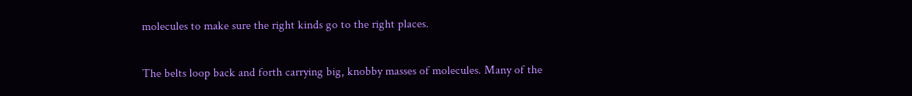molecules to make sure the right kinds go to the right places.

The belts loop back and forth carrying big, knobby masses of molecules. Many of the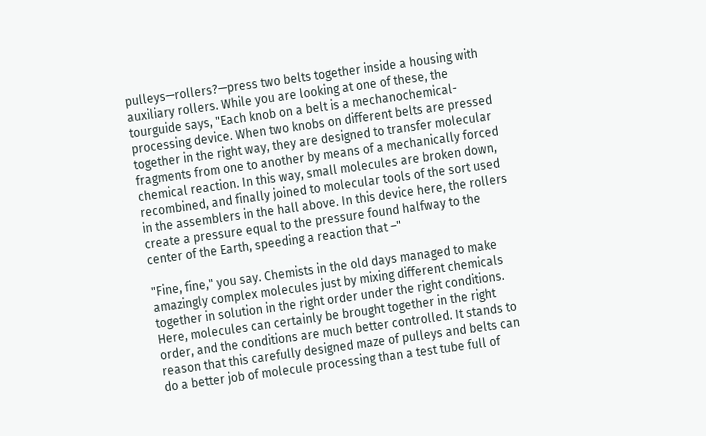pulleys—rollers?—press two belts together inside a housing with auxiliary rollers. While you are looking at one of these, the tourguide says, "Each knob on a belt is a mechanochemical-processing device. When two knobs on different belts are pressed together in the right way, they are designed to transfer molecular fragments from one to another by means of a mechanically forced chemical reaction. In this way, small molecules are broken down, recombined, and finally joined to molecular tools of the sort used in the assemblers in the hall above. In this device here, the rollers create a pressure equal to the pressure found halfway to the center of the Earth, speeding a reaction that –"

"Fine, fine," you say. Chemists in the old days managed to make amazingly complex molecules just by mixing different chemicals together in solution in the right order under the right conditions. Here, molecules can certainly be brought together in the right order, and the conditions are much better controlled. It stands to reason that this carefully designed maze of pulleys and belts can do a better job of molecule processing than a test tube full of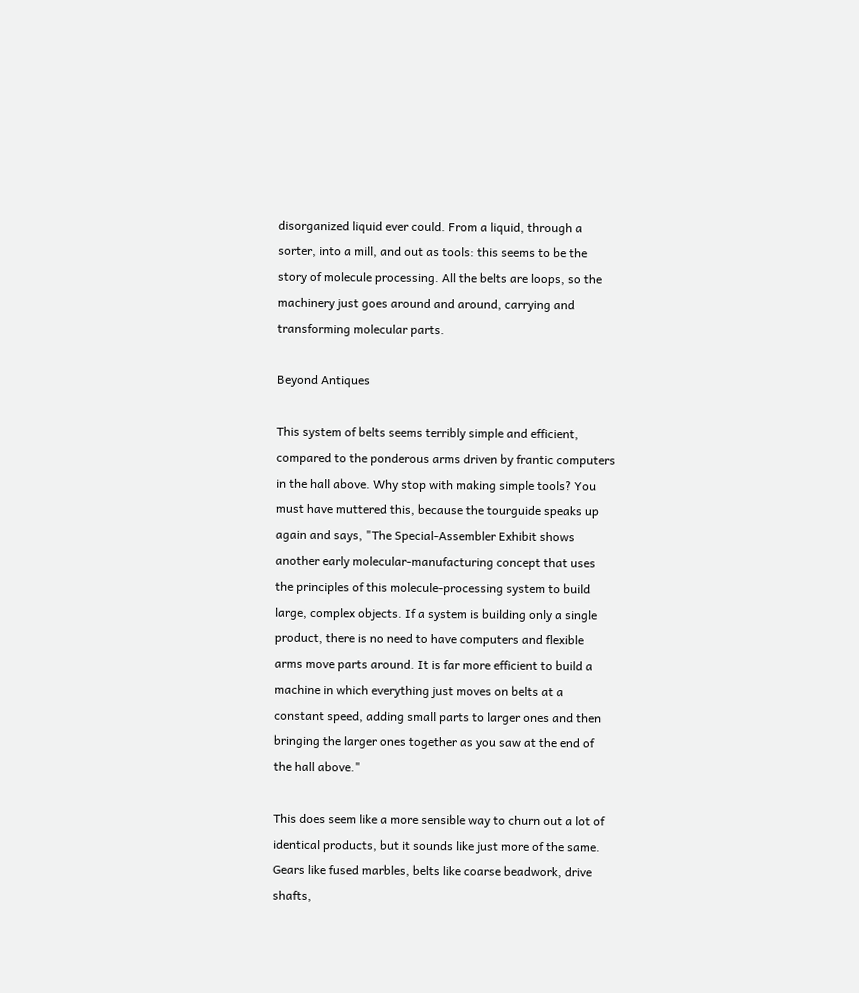disorganized liquid ever could. From a liquid, through a sorter, into a mill, and out as tools: this seems to be the story of molecule processing. All the belts are loops, so the machinery just goes around and around, carrying and transforming molecular parts.

Beyond Antiques

This system of belts seems terribly simple and efficient, compared to the ponderous arms driven by frantic computers in the hall above. Why stop with making simple tools? You must have muttered this, because the tourguide speaks up again and says, "The Special-Assembler Exhibit shows another early molecular-manufacturing concept that uses the principles of this molecule-processing system to build large, complex objects. If a system is building only a single product, there is no need to have computers and flexible arms move parts around. It is far more efficient to build a machine in which everything just moves on belts at a constant speed, adding small parts to larger ones and then bringing the larger ones together as you saw at the end of the hall above."

This does seem like a more sensible way to churn out a lot of identical products, but it sounds like just more of the same. Gears like fused marbles, belts like coarse beadwork, drive shafts,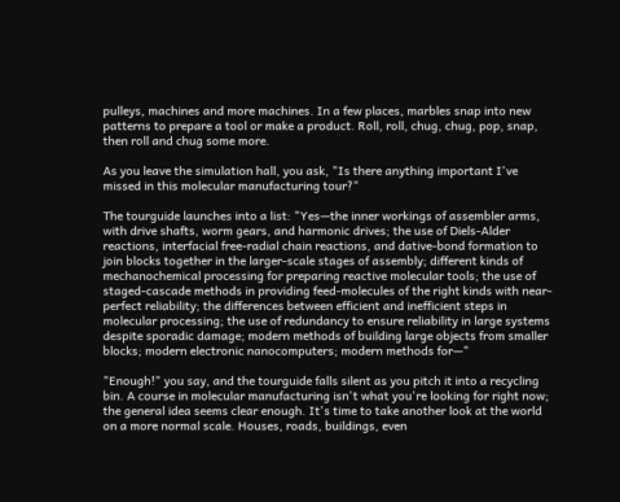pulleys, machines and more machines. In a few places, marbles snap into new patterns to prepare a tool or make a product. Roll, roll, chug, chug, pop, snap, then roll and chug some more.

As you leave the simulation hall, you ask, "Is there anything important I've missed in this molecular manufacturing tour?"

The tourguide launches into a list: "Yes—the inner workings of assembler arms, with drive shafts, worm gears, and harmonic drives; the use of Diels-Alder reactions, interfacial free-radial chain reactions, and dative-bond formation to join blocks together in the larger-scale stages of assembly; different kinds of mechanochemical processing for preparing reactive molecular tools; the use of staged-cascade methods in providing feed-molecules of the right kinds with near-perfect reliability; the differences between efficient and inefficient steps in molecular processing; the use of redundancy to ensure reliability in large systems despite sporadic damage; modern methods of building large objects from smaller blocks; modern electronic nanocomputers; modern methods for—"

"Enough!" you say, and the tourguide falls silent as you pitch it into a recycling bin. A course in molecular manufacturing isn't what you're looking for right now; the general idea seems clear enough. It's time to take another look at the world on a more normal scale. Houses, roads, buildings, even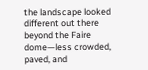the landscape looked different out there beyond the Faire dome—less crowded, paved, and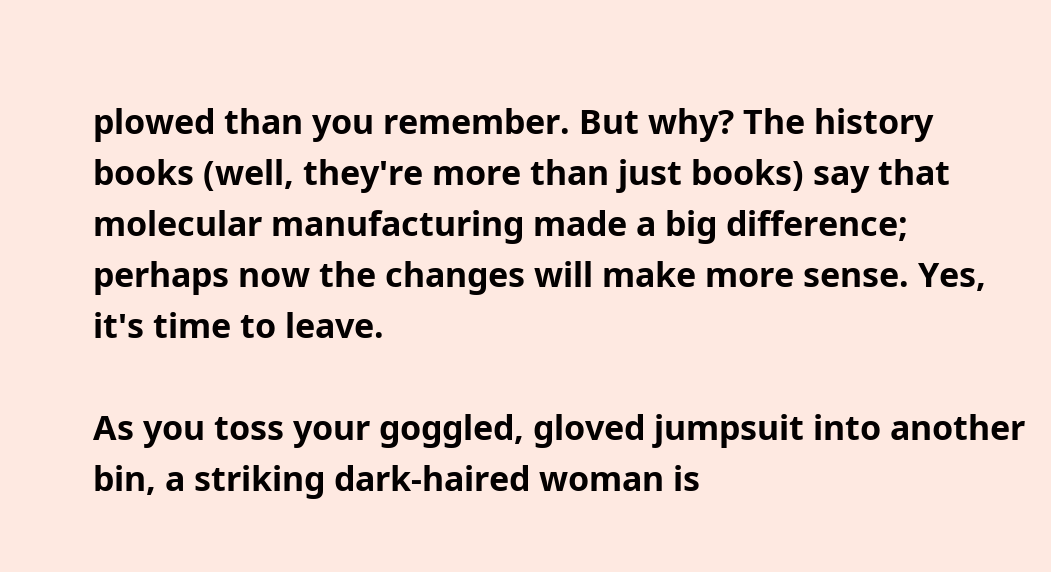plowed than you remember. But why? The history books (well, they're more than just books) say that molecular manufacturing made a big difference; perhaps now the changes will make more sense. Yes, it's time to leave.

As you toss your goggled, gloved jumpsuit into another bin, a striking dark-haired woman is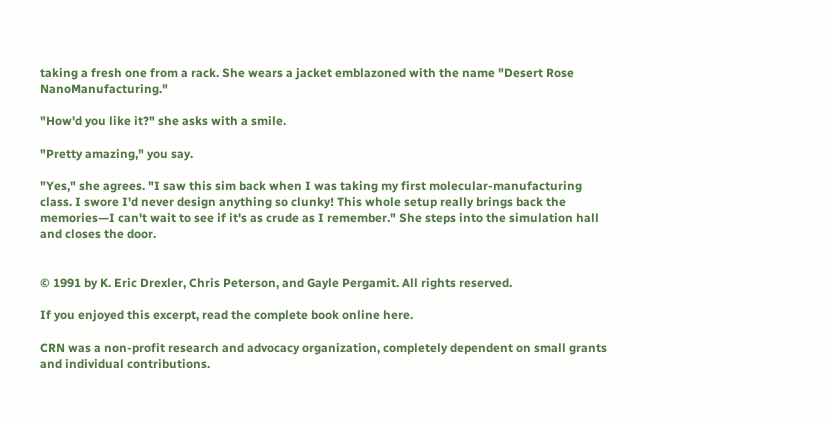taking a fresh one from a rack. She wears a jacket emblazoned with the name "Desert Rose NanoManufacturing."

"How'd you like it?" she asks with a smile.

"Pretty amazing," you say.

"Yes," she agrees. "I saw this sim back when I was taking my first molecular-manufacturing class. I swore I'd never design anything so clunky! This whole setup really brings back the memories—I can't wait to see if it's as crude as I remember." She steps into the simulation hall and closes the door.


© 1991 by K. Eric Drexler, Chris Peterson, and Gayle Pergamit. All rights reserved.

If you enjoyed this excerpt, read the complete book online here.

CRN was a non-profit research and advocacy organization, completely dependent on small grants and individual contributions.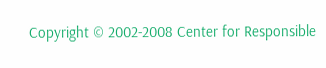Copyright © 2002-2008 Center for Responsible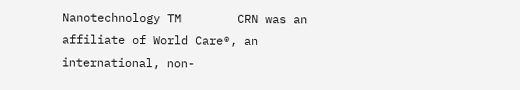Nanotechnology TM        CRN was an affiliate of World Care®, an international, non-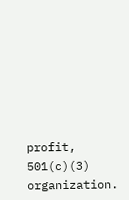profit, 501(c)(3) organization.